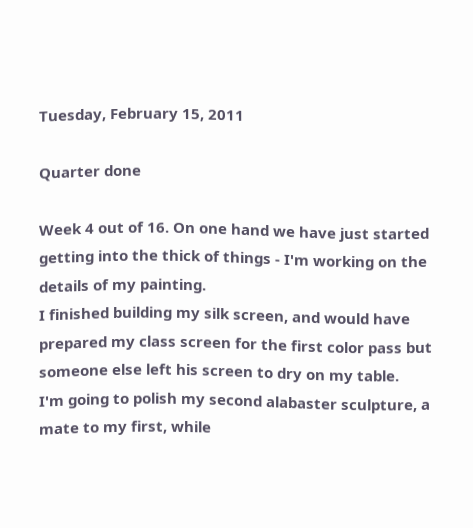Tuesday, February 15, 2011

Quarter done

Week 4 out of 16. On one hand we have just started getting into the thick of things - I'm working on the details of my painting.
I finished building my silk screen, and would have prepared my class screen for the first color pass but someone else left his screen to dry on my table.
I'm going to polish my second alabaster sculpture, a mate to my first, while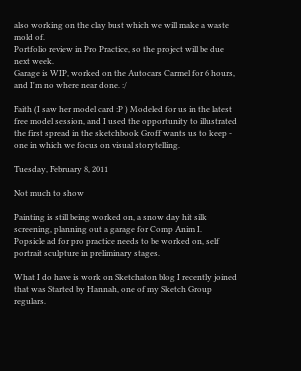also working on the clay bust which we will make a waste mold of.
Portfolio review in Pro Practice, so the project will be due next week.
Garage is WIP, worked on the Autocars Carmel for 6 hours, and I'm no where near done. :/

Faith (I saw her model card :P ) Modeled for us in the latest free model session, and I used the opportunity to illustrated the first spread in the sketchbook Groff wants us to keep - one in which we focus on visual storytelling.

Tuesday, February 8, 2011

Not much to show

Painting is still being worked on, a snow day hit silk screening, planning out a garage for Comp Anim I.
Popsicle ad for pro practice needs to be worked on, self portrait sculpture in preliminary stages.

What I do have is work on Sketchaton blog I recently joined that was Started by Hannah, one of my Sketch Group regulars.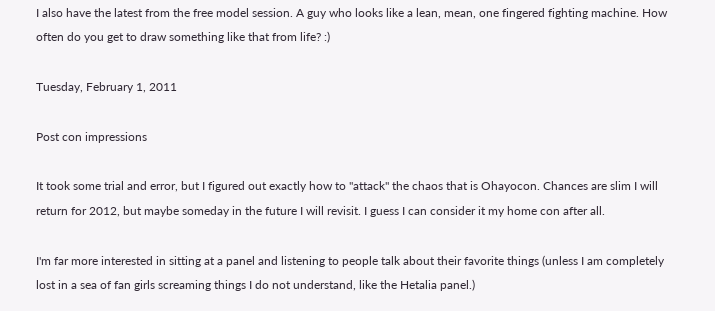I also have the latest from the free model session. A guy who looks like a lean, mean, one fingered fighting machine. How often do you get to draw something like that from life? :)

Tuesday, February 1, 2011

Post con impressions

It took some trial and error, but I figured out exactly how to "attack" the chaos that is Ohayocon. Chances are slim I will return for 2012, but maybe someday in the future I will revisit. I guess I can consider it my home con after all.

I'm far more interested in sitting at a panel and listening to people talk about their favorite things (unless I am completely lost in a sea of fan girls screaming things I do not understand, like the Hetalia panel.)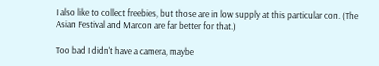I also like to collect freebies, but those are in low supply at this particular con. (The Asian Festival and Marcon are far better for that.)

Too bad I didn't have a camera, maybe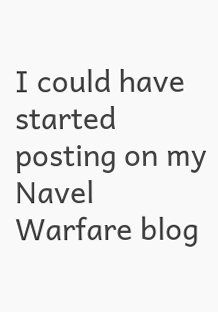I could have started posting on my Navel Warfare blog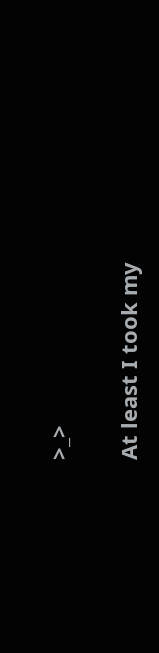>_>

At least I took my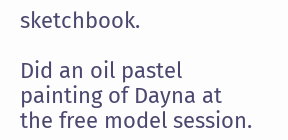sketchbook.

Did an oil pastel painting of Dayna at the free model session.